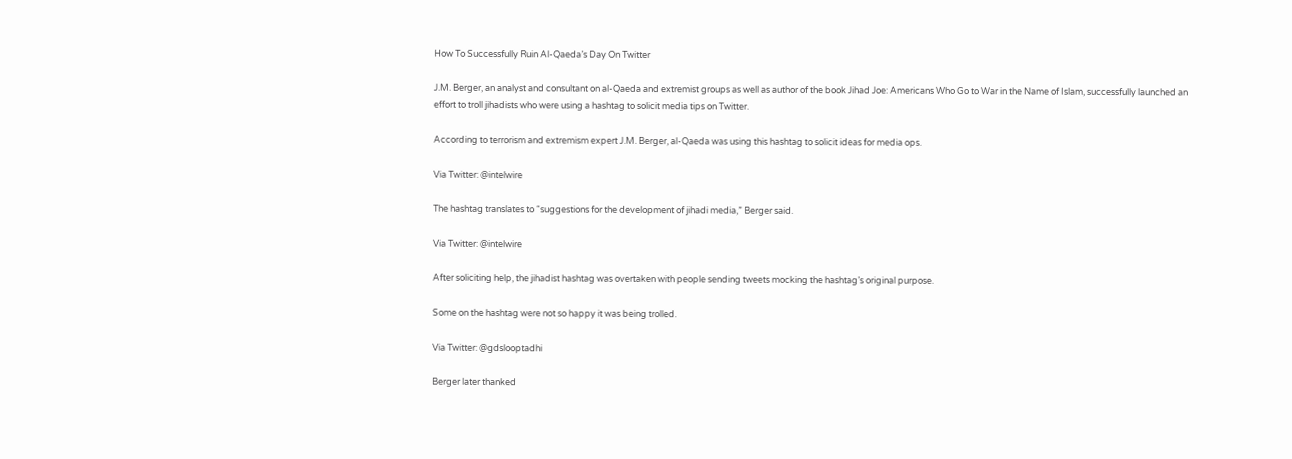How To Successfully Ruin Al-Qaeda’s Day On Twitter

J.M. Berger, an analyst and consultant on al-Qaeda and extremist groups as well as author of the book Jihad Joe: Americans Who Go to War in the Name of Islam, successfully launched an effort to troll jihadists who were using a hashtag to solicit media tips on Twitter.

According to terrorism and extremism expert J.M. Berger, al-Qaeda was using this hashtag to solicit ideas for media ops.

Via Twitter: @intelwire

The hashtag translates to “suggestions for the development of jihadi media,” Berger said.

Via Twitter: @intelwire

After soliciting help, the jihadist hashtag was overtaken with people sending tweets mocking the hashtag’s original purpose.

Some on the hashtag were not so happy it was being trolled.

Via Twitter: @gdslooptadhi

Berger later thanked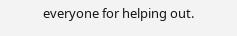everyone for helping out.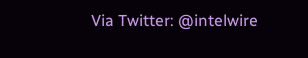Via Twitter: @intelwire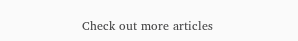Check out more articles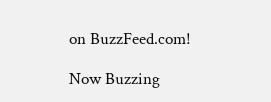on BuzzFeed.com!

Now Buzzing